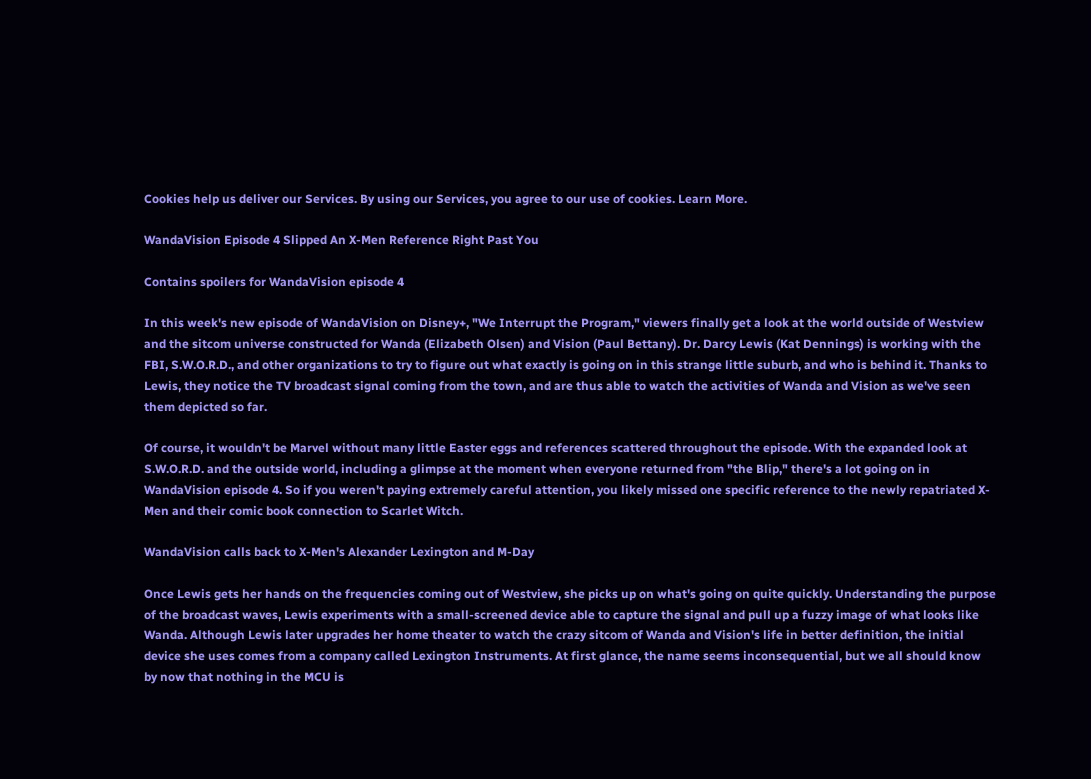Cookies help us deliver our Services. By using our Services, you agree to our use of cookies. Learn More.

WandaVision Episode 4 Slipped An X-Men Reference Right Past You

Contains spoilers for WandaVision episode 4

In this week's new episode of WandaVision on Disney+, "We Interrupt the Program," viewers finally get a look at the world outside of Westview and the sitcom universe constructed for Wanda (Elizabeth Olsen) and Vision (Paul Bettany). Dr. Darcy Lewis (Kat Dennings) is working with the FBI, S.W.O.R.D., and other organizations to try to figure out what exactly is going on in this strange little suburb, and who is behind it. Thanks to Lewis, they notice the TV broadcast signal coming from the town, and are thus able to watch the activities of Wanda and Vision as we've seen them depicted so far.

Of course, it wouldn't be Marvel without many little Easter eggs and references scattered throughout the episode. With the expanded look at S.W.O.R.D. and the outside world, including a glimpse at the moment when everyone returned from "the Blip," there's a lot going on in WandaVision episode 4. So if you weren't paying extremely careful attention, you likely missed one specific reference to the newly repatriated X-Men and their comic book connection to Scarlet Witch.

WandaVision calls back to X-Men's Alexander Lexington and M-Day

Once Lewis gets her hands on the frequencies coming out of Westview, she picks up on what's going on quite quickly. Understanding the purpose of the broadcast waves, Lewis experiments with a small-screened device able to capture the signal and pull up a fuzzy image of what looks like Wanda. Although Lewis later upgrades her home theater to watch the crazy sitcom of Wanda and Vision's life in better definition, the initial device she uses comes from a company called Lexington Instruments. At first glance, the name seems inconsequential, but we all should know by now that nothing in the MCU is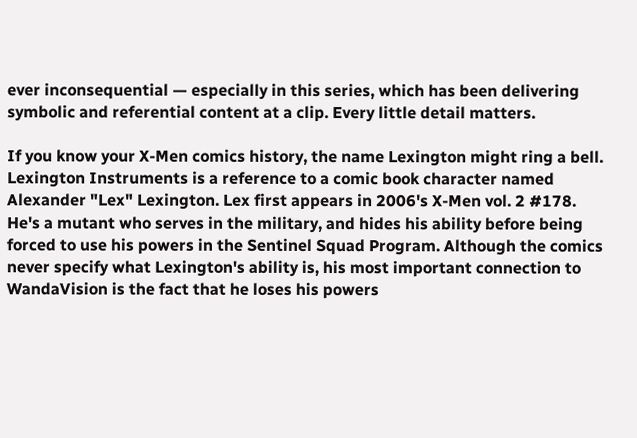ever inconsequential — especially in this series, which has been delivering symbolic and referential content at a clip. Every little detail matters.

If you know your X-Men comics history, the name Lexington might ring a bell. Lexington Instruments is a reference to a comic book character named Alexander "Lex" Lexington. Lex first appears in 2006's X-Men vol. 2 #178. He's a mutant who serves in the military, and hides his ability before being forced to use his powers in the Sentinel Squad Program. Although the comics never specify what Lexington's ability is, his most important connection to WandaVision is the fact that he loses his powers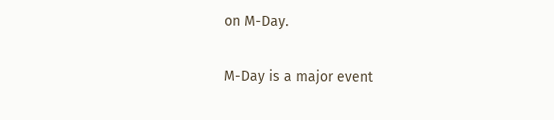on M-Day.

M-Day is a major event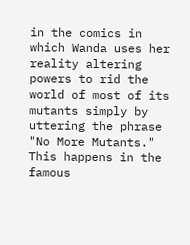in the comics in which Wanda uses her reality altering powers to rid the world of most of its mutants simply by uttering the phrase "No More Mutants." This happens in the famous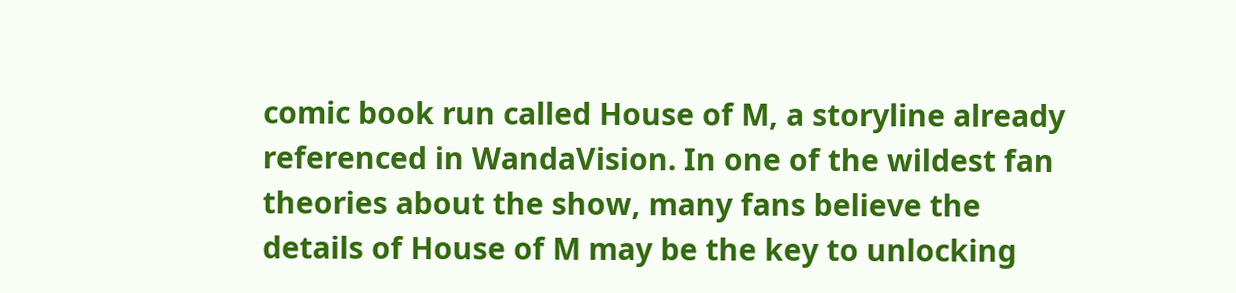comic book run called House of M, a storyline already referenced in WandaVision. In one of the wildest fan theories about the show, many fans believe the details of House of M may be the key to unlocking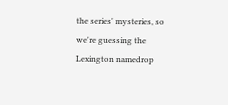the series' mysteries, so we're guessing the Lexington namedrop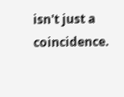isn't just a coincidence.